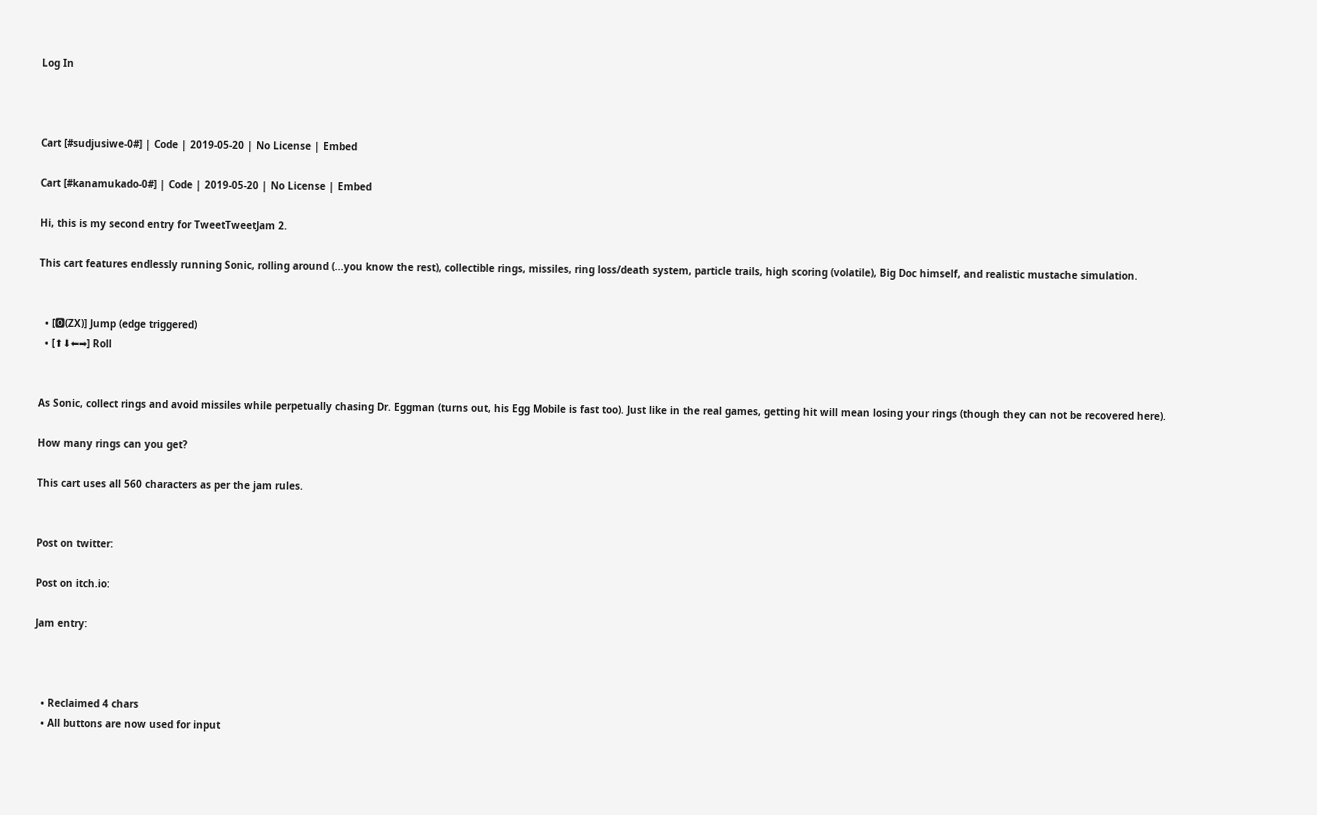Log In



Cart [#sudjusiwe-0#] | Code | 2019-05-20 | No License | Embed

Cart [#kanamukado-0#] | Code | 2019-05-20 | No License | Embed

Hi, this is my second entry for TweetTweetJam 2.

This cart features endlessly running Sonic, rolling around (...you know the rest), collectible rings, missiles, ring loss/death system, particle trails, high scoring (volatile), Big Doc himself, and realistic mustache simulation.


  • [🅾(ZX)] Jump (edge triggered)
  • [⬆⬇⬅➡] Roll


As Sonic, collect rings and avoid missiles while perpetually chasing Dr. Eggman (turns out, his Egg Mobile is fast too). Just like in the real games, getting hit will mean losing your rings (though they can not be recovered here).

How many rings can you get?

This cart uses all 560 characters as per the jam rules.


Post on twitter:

Post on itch.io:

Jam entry:



  • Reclaimed 4 chars
  • All buttons are now used for input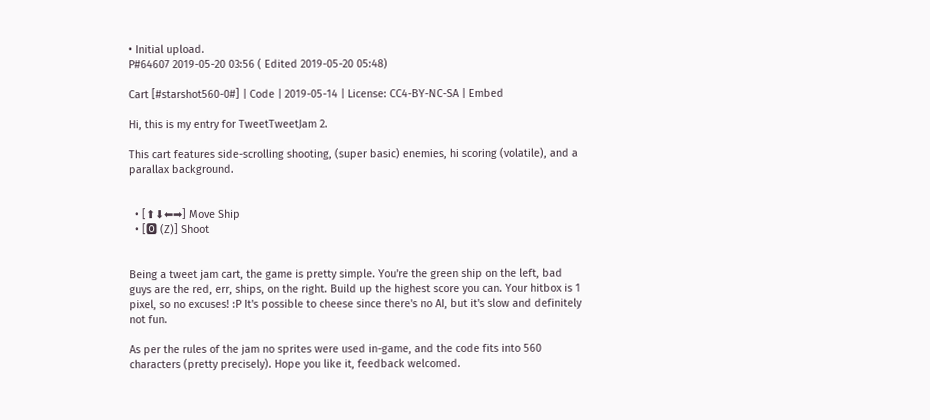• Initial upload.
P#64607 2019-05-20 03:56 ( Edited 2019-05-20 05:48)

Cart [#starshot560-0#] | Code | 2019-05-14 | License: CC4-BY-NC-SA | Embed

Hi, this is my entry for TweetTweetJam 2.

This cart features side-scrolling shooting, (super basic) enemies, hi scoring (volatile), and a parallax background.


  • [⬆⬇⬅➡] Move Ship
  • [🅾 (Z)] Shoot


Being a tweet jam cart, the game is pretty simple. You're the green ship on the left, bad guys are the red, err, ships, on the right. Build up the highest score you can. Your hitbox is 1 pixel, so no excuses! :P It's possible to cheese since there's no AI, but it's slow and definitely not fun.

As per the rules of the jam no sprites were used in-game, and the code fits into 560 characters (pretty precisely). Hope you like it, feedback welcomed.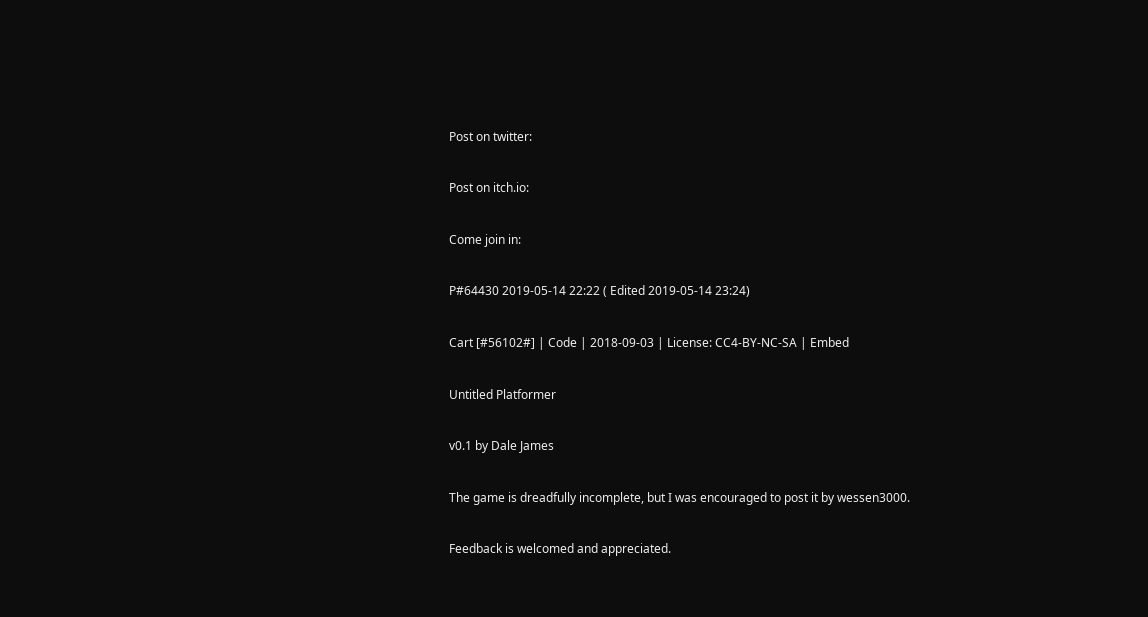Post on twitter:

Post on itch.io:

Come join in:

P#64430 2019-05-14 22:22 ( Edited 2019-05-14 23:24)

Cart [#56102#] | Code | 2018-09-03 | License: CC4-BY-NC-SA | Embed

Untitled Platformer

v0.1 by Dale James

The game is dreadfully incomplete, but I was encouraged to post it by wessen3000.

Feedback is welcomed and appreciated.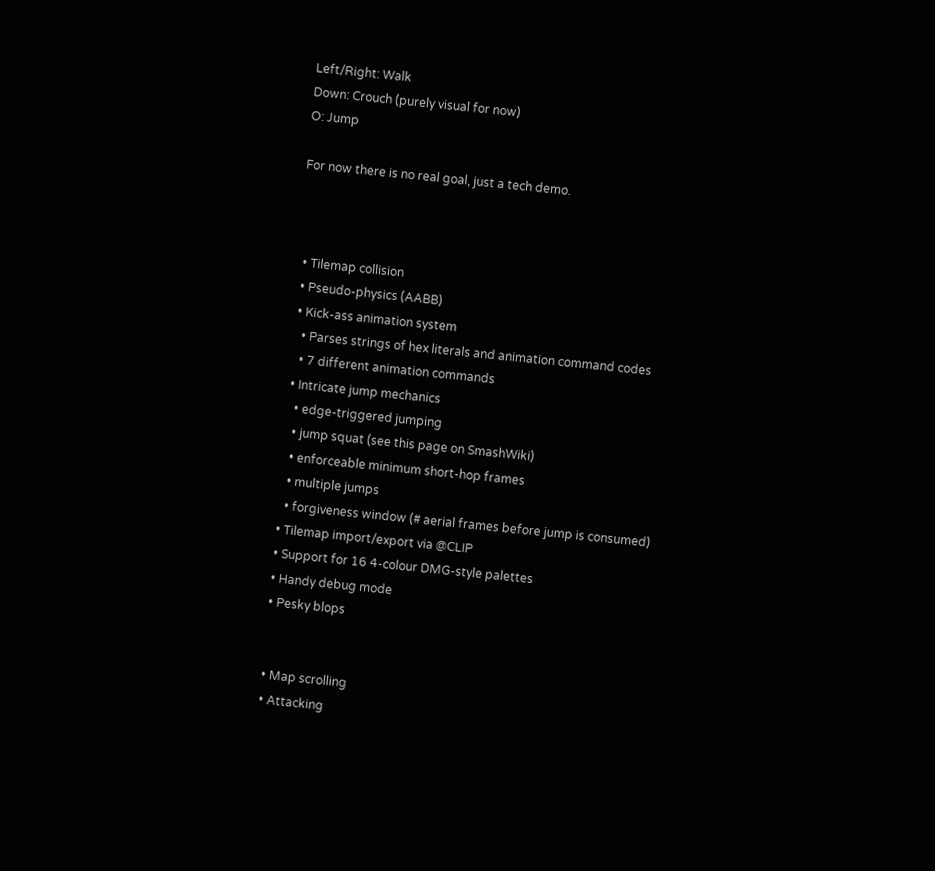Left/Right: Walk
Down: Crouch (purely visual for now)
O: Jump

For now there is no real goal, just a tech demo.



  • Tilemap collision
  • Pseudo-physics (AABB)
  • Kick-ass animation system
    • Parses strings of hex literals and animation command codes
    • 7 different animation commands
  • Intricate jump mechanics
    • edge-triggered jumping
    • jump squat (see this page on SmashWiki)
    • enforceable minimum short-hop frames
    • multiple jumps
    • forgiveness window (# aerial frames before jump is consumed)
  • Tilemap import/export via @CLIP
  • Support for 16 4-colour DMG-style palettes
  • Handy debug mode
  • Pesky blops


  • Map scrolling
  • Attacking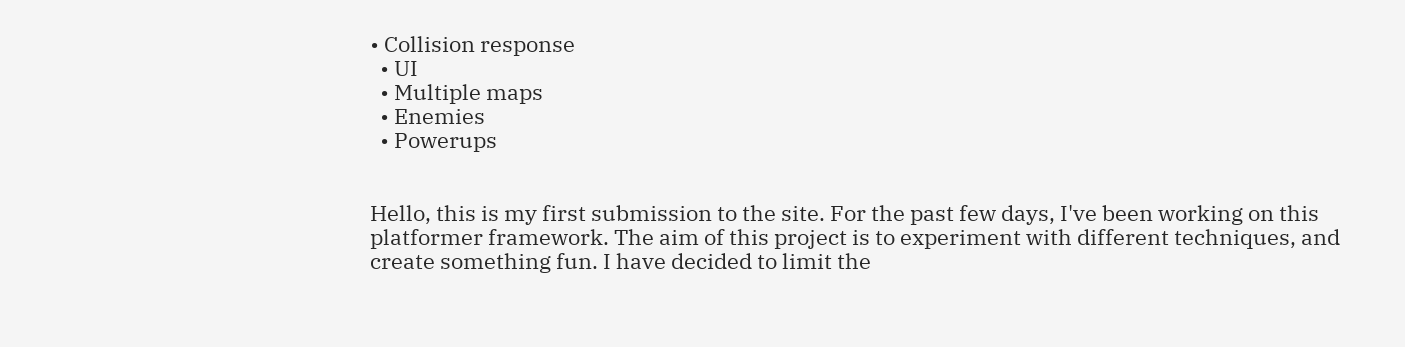• Collision response
  • UI
  • Multiple maps
  • Enemies
  • Powerups


Hello, this is my first submission to the site. For the past few days, I've been working on this platformer framework. The aim of this project is to experiment with different techniques, and create something fun. I have decided to limit the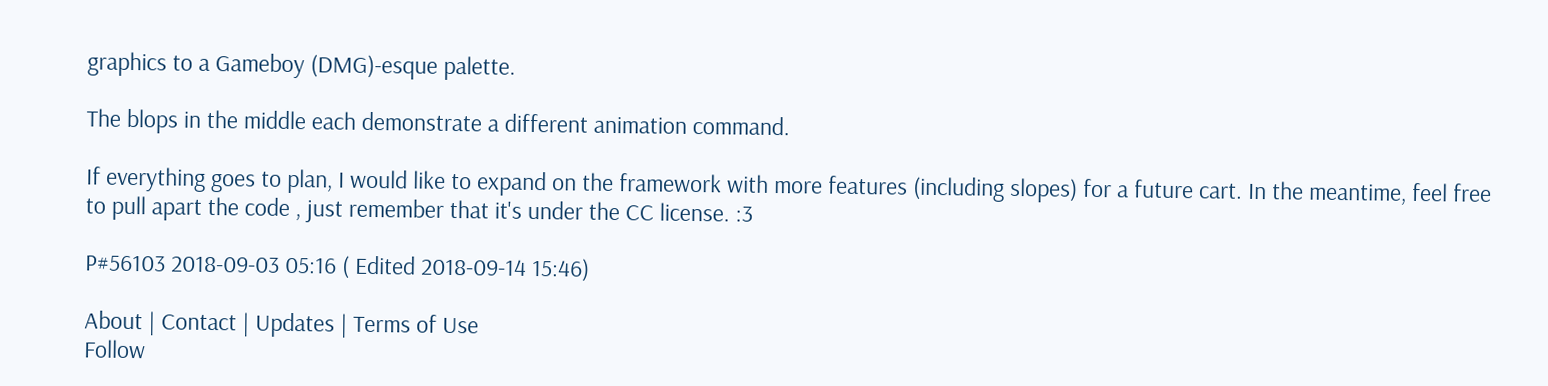graphics to a Gameboy (DMG)-esque palette.

The blops in the middle each demonstrate a different animation command.

If everything goes to plan, I would like to expand on the framework with more features (including slopes) for a future cart. In the meantime, feel free to pull apart the code , just remember that it's under the CC license. :3

P#56103 2018-09-03 05:16 ( Edited 2018-09-14 15:46)

About | Contact | Updates | Terms of Use
Follow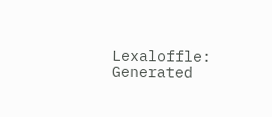Lexaloffle:
Generated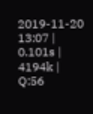2019-11-20 13:07 | 0.101s | 4194k | Q:56